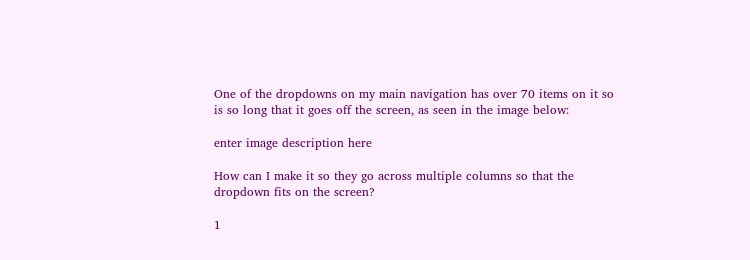One of the dropdowns on my main navigation has over 70 items on it so is so long that it goes off the screen, as seen in the image below:

enter image description here

How can I make it so they go across multiple columns so that the dropdown fits on the screen?

1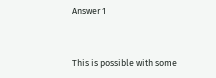Answer 1


This is possible with some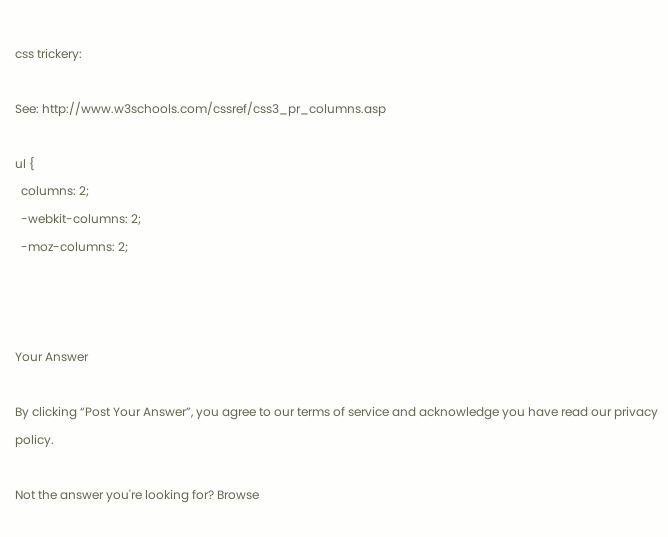css trickery:

See: http://www.w3schools.com/cssref/css3_pr_columns.asp

ul {
  columns: 2;
  -webkit-columns: 2;
  -moz-columns: 2;



Your Answer

By clicking “Post Your Answer”, you agree to our terms of service and acknowledge you have read our privacy policy.

Not the answer you're looking for? Browse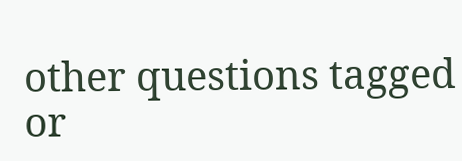other questions tagged or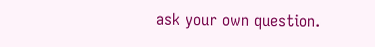ask your own question.